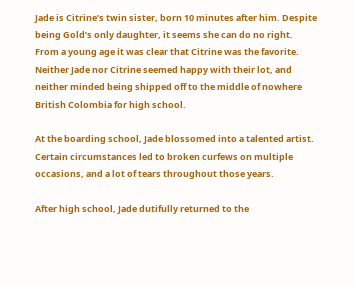Jade is Citrine’s twin sister, born 10 minutes after him. Despite being Gold’s only daughter, it seems she can do no right. From a young age it was clear that Citrine was the favorite. Neither Jade nor Citrine seemed happy with their lot, and neither minded being shipped off to the middle of nowhere British Colombia for high school.

At the boarding school, Jade blossomed into a talented artist. Certain circumstances led to broken curfews on multiple occasions, and a lot of tears throughout those years.

After high school, Jade dutifully returned to the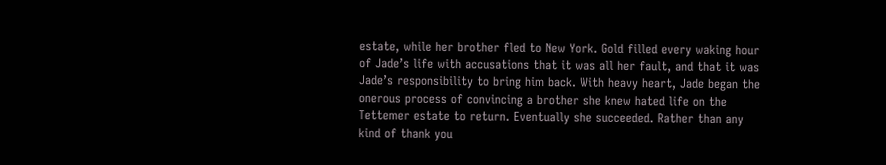estate, while her brother fled to New York. Gold filled every waking hour of Jade’s life with accusations that it was all her fault, and that it was Jade’s responsibility to bring him back. With heavy heart, Jade began the onerous process of convincing a brother she knew hated life on the Tettemer estate to return. Eventually she succeeded. Rather than any kind of thank you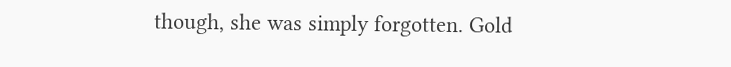though, she was simply forgotten. Gold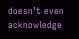doesn’t even acknowledge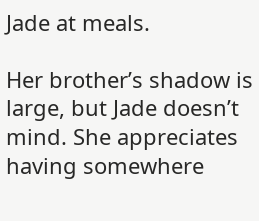Jade at meals.

Her brother’s shadow is large, but Jade doesn’t mind. She appreciates having somewhere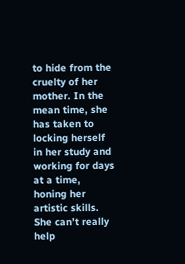to hide from the cruelty of her mother. In the mean time, she has taken to locking herself in her study and working for days at a time, honing her artistic skills. She can’t really help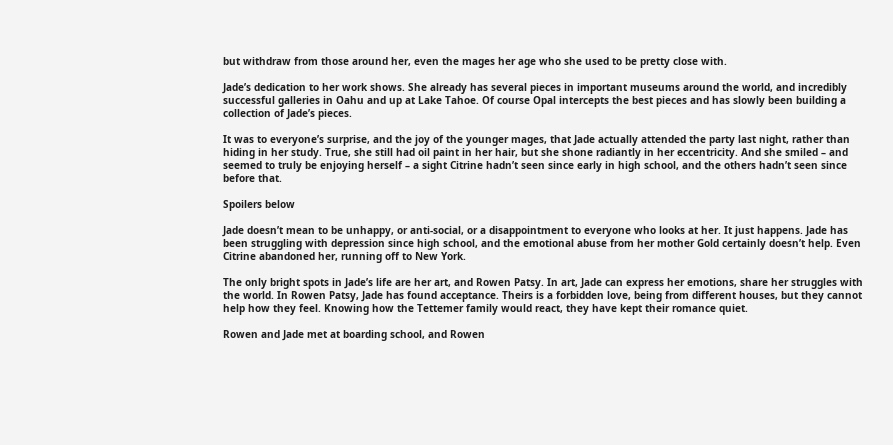but withdraw from those around her, even the mages her age who she used to be pretty close with.

Jade’s dedication to her work shows. She already has several pieces in important museums around the world, and incredibly successful galleries in Oahu and up at Lake Tahoe. Of course Opal intercepts the best pieces and has slowly been building a collection of Jade’s pieces.

It was to everyone’s surprise, and the joy of the younger mages, that Jade actually attended the party last night, rather than hiding in her study. True, she still had oil paint in her hair, but she shone radiantly in her eccentricity. And she smiled – and seemed to truly be enjoying herself – a sight Citrine hadn’t seen since early in high school, and the others hadn’t seen since before that.

Spoilers below

Jade doesn’t mean to be unhappy, or anti-social, or a disappointment to everyone who looks at her. It just happens. Jade has been struggling with depression since high school, and the emotional abuse from her mother Gold certainly doesn’t help. Even Citrine abandoned her, running off to New York.

The only bright spots in Jade’s life are her art, and Rowen Patsy. In art, Jade can express her emotions, share her struggles with the world. In Rowen Patsy, Jade has found acceptance. Theirs is a forbidden love, being from different houses, but they cannot help how they feel. Knowing how the Tettemer family would react, they have kept their romance quiet.

Rowen and Jade met at boarding school, and Rowen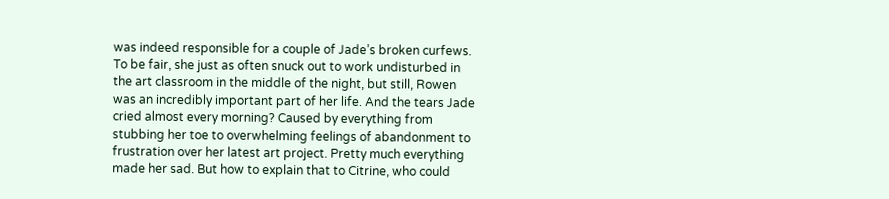was indeed responsible for a couple of Jade’s broken curfews. To be fair, she just as often snuck out to work undisturbed in the art classroom in the middle of the night, but still, Rowen was an incredibly important part of her life. And the tears Jade cried almost every morning? Caused by everything from stubbing her toe to overwhelming feelings of abandonment to frustration over her latest art project. Pretty much everything made her sad. But how to explain that to Citrine, who could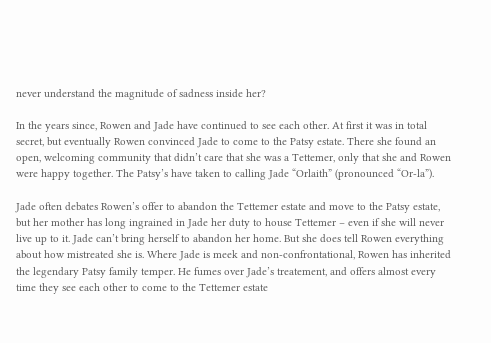never understand the magnitude of sadness inside her?

In the years since, Rowen and Jade have continued to see each other. At first it was in total secret, but eventually Rowen convinced Jade to come to the Patsy estate. There she found an open, welcoming community that didn’t care that she was a Tettemer, only that she and Rowen were happy together. The Patsy’s have taken to calling Jade “Orlaith” (pronounced “Or-la”).

Jade often debates Rowen’s offer to abandon the Tettemer estate and move to the Patsy estate, but her mother has long ingrained in Jade her duty to house Tettemer – even if she will never live up to it. Jade can’t bring herself to abandon her home. But she does tell Rowen everything about how mistreated she is. Where Jade is meek and non-confrontational, Rowen has inherited the legendary Patsy family temper. He fumes over Jade’s treatement, and offers almost every time they see each other to come to the Tettemer estate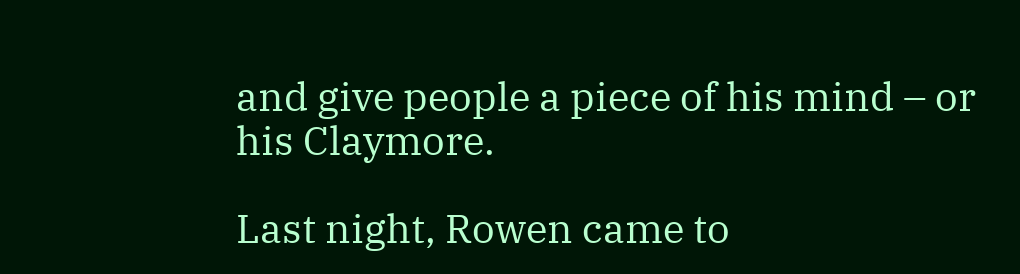and give people a piece of his mind – or his Claymore.

Last night, Rowen came to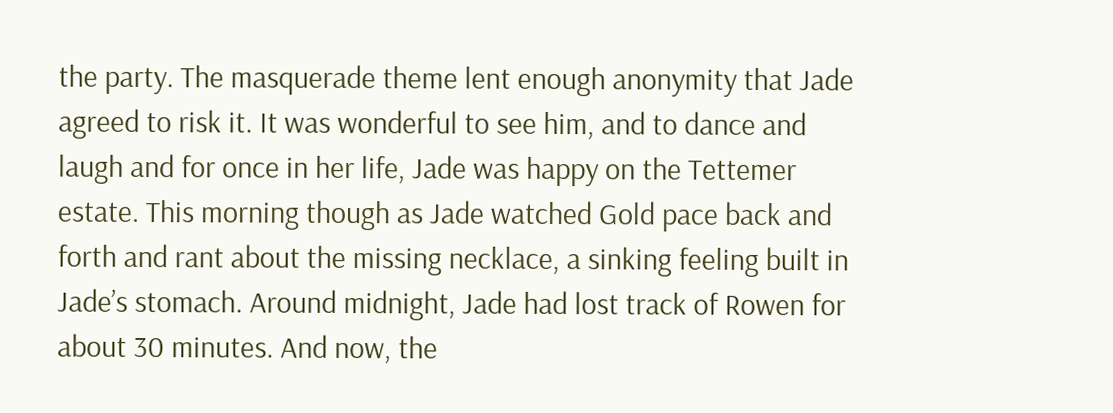the party. The masquerade theme lent enough anonymity that Jade agreed to risk it. It was wonderful to see him, and to dance and laugh and for once in her life, Jade was happy on the Tettemer estate. This morning though as Jade watched Gold pace back and forth and rant about the missing necklace, a sinking feeling built in Jade’s stomach. Around midnight, Jade had lost track of Rowen for about 30 minutes. And now, the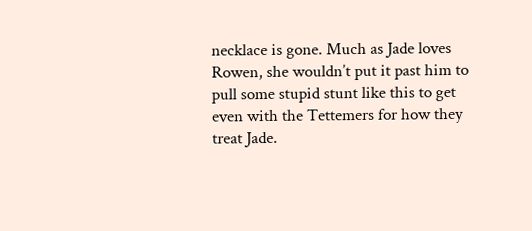necklace is gone. Much as Jade loves Rowen, she wouldn’t put it past him to pull some stupid stunt like this to get even with the Tettemers for how they treat Jade.